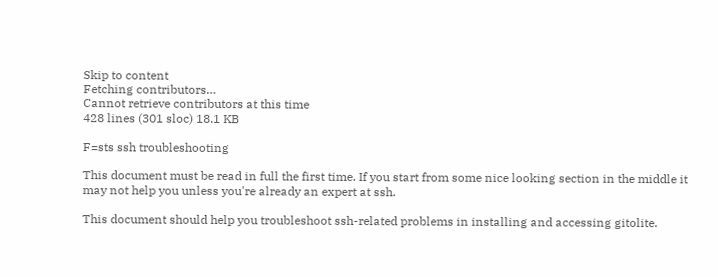Skip to content
Fetching contributors…
Cannot retrieve contributors at this time
428 lines (301 sloc) 18.1 KB

F=sts ssh troubleshooting

This document must be read in full the first time. If you start from some nice looking section in the middle it may not help you unless you're already an expert at ssh.

This document should help you troubleshoot ssh-related problems in installing and accessing gitolite.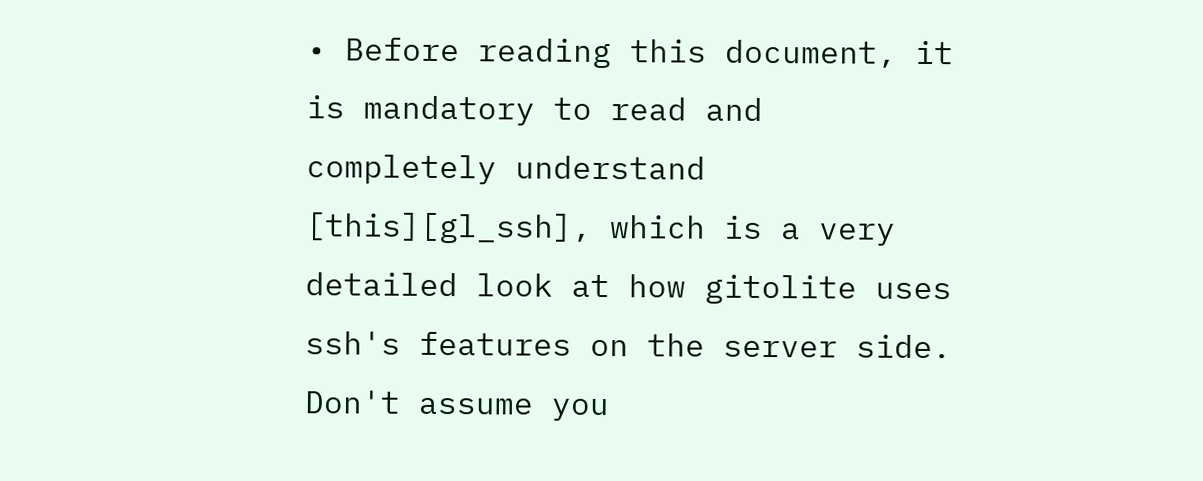• Before reading this document, it is mandatory to read and completely understand [this][gl_ssh], which is a very detailed look at how gitolite uses ssh's features on the server side. Don't assume you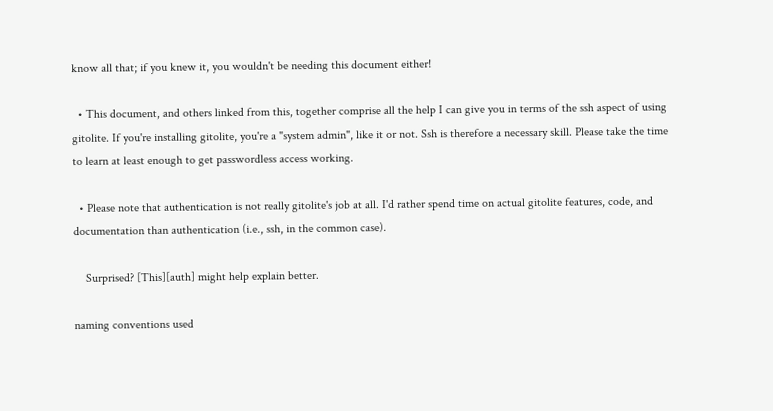know all that; if you knew it, you wouldn't be needing this document either!

  • This document, and others linked from this, together comprise all the help I can give you in terms of the ssh aspect of using gitolite. If you're installing gitolite, you're a "system admin", like it or not. Ssh is therefore a necessary skill. Please take the time to learn at least enough to get passwordless access working.

  • Please note that authentication is not really gitolite's job at all. I'd rather spend time on actual gitolite features, code, and documentation than authentication (i.e., ssh, in the common case).

    Surprised? [This][auth] might help explain better.

naming conventions used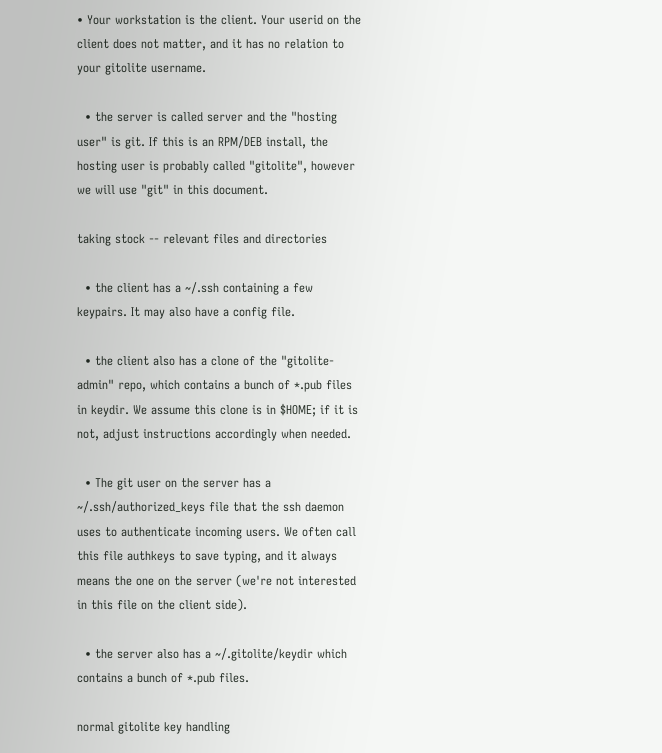• Your workstation is the client. Your userid on the client does not matter, and it has no relation to your gitolite username.

  • the server is called server and the "hosting user" is git. If this is an RPM/DEB install, the hosting user is probably called "gitolite", however we will use "git" in this document.

taking stock -- relevant files and directories

  • the client has a ~/.ssh containing a few keypairs. It may also have a config file.

  • the client also has a clone of the "gitolite-admin" repo, which contains a bunch of *.pub files in keydir. We assume this clone is in $HOME; if it is not, adjust instructions accordingly when needed.

  • The git user on the server has a ~/.ssh/authorized_keys file that the ssh daemon uses to authenticate incoming users. We often call this file authkeys to save typing, and it always means the one on the server (we're not interested in this file on the client side).

  • the server also has a ~/.gitolite/keydir which contains a bunch of *.pub files.

normal gitolite key handling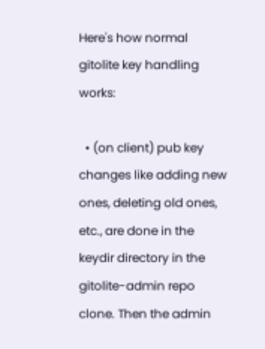Here's how normal gitolite key handling works:

  • (on client) pub key changes like adding new ones, deleting old ones, etc., are done in the keydir directory in the gitolite-admin repo clone. Then the admin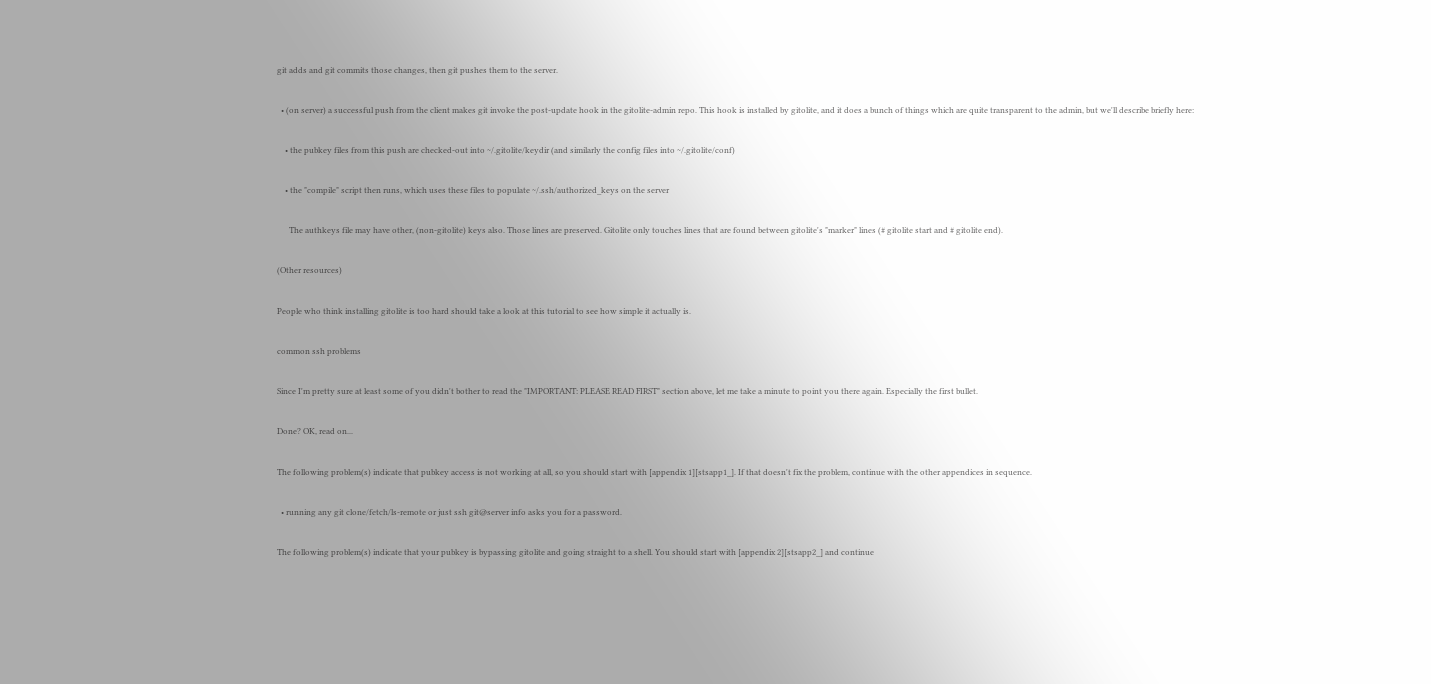git adds and git commits those changes, then git pushes them to the server.

  • (on server) a successful push from the client makes git invoke the post-update hook in the gitolite-admin repo. This hook is installed by gitolite, and it does a bunch of things which are quite transparent to the admin, but we'll describe briefly here:

    • the pubkey files from this push are checked-out into ~/.gitolite/keydir (and similarly the config files into ~/.gitolite/conf)

    • the "compile" script then runs, which uses these files to populate ~/.ssh/authorized_keys on the server

      The authkeys file may have other, (non-gitolite) keys also. Those lines are preserved. Gitolite only touches lines that are found between gitolite's "marker" lines (# gitolite start and # gitolite end).

(Other resources)

People who think installing gitolite is too hard should take a look at this tutorial to see how simple it actually is.

common ssh problems

Since I'm pretty sure at least some of you didn't bother to read the "IMPORTANT: PLEASE READ FIRST" section above, let me take a minute to point you there again. Especially the first bullet.

Done? OK, read on...

The following problem(s) indicate that pubkey access is not working at all, so you should start with [appendix 1][stsapp1_]. If that doesn't fix the problem, continue with the other appendices in sequence.

  • running any git clone/fetch/ls-remote or just ssh git@server info asks you for a password.

The following problem(s) indicate that your pubkey is bypassing gitolite and going straight to a shell. You should start with [appendix 2][stsapp2_] and continue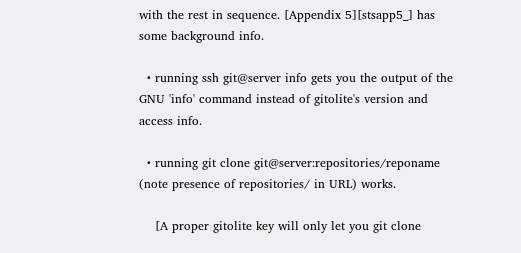with the rest in sequence. [Appendix 5][stsapp5_] has some background info.

  • running ssh git@server info gets you the output of the GNU 'info' command instead of gitolite's version and access info.

  • running git clone git@server:repositories/reponame (note presence of repositories/ in URL) works.

    [A proper gitolite key will only let you git clone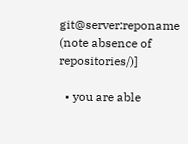git@server:reponame (note absence of repositories/)]

  • you are able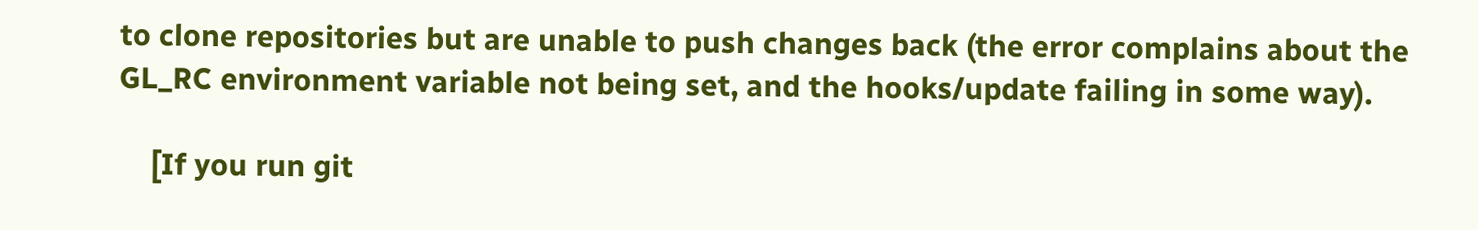to clone repositories but are unable to push changes back (the error complains about the GL_RC environment variable not being set, and the hooks/update failing in some way).

    [If you run git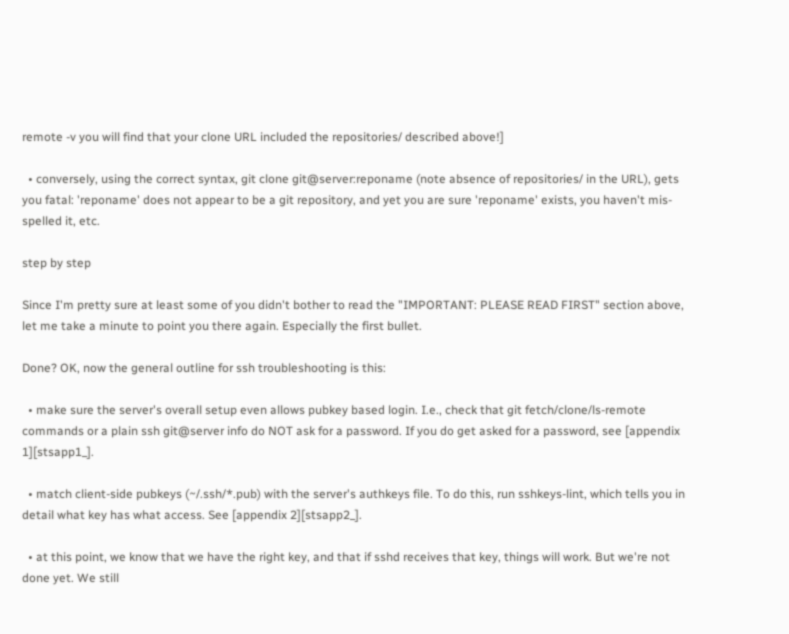remote -v you will find that your clone URL included the repositories/ described above!]

  • conversely, using the correct syntax, git clone git@server:reponame (note absence of repositories/ in the URL), gets you fatal: 'reponame' does not appear to be a git repository, and yet you are sure 'reponame' exists, you haven't mis-spelled it, etc.

step by step

Since I'm pretty sure at least some of you didn't bother to read the "IMPORTANT: PLEASE READ FIRST" section above, let me take a minute to point you there again. Especially the first bullet.

Done? OK, now the general outline for ssh troubleshooting is this:

  • make sure the server's overall setup even allows pubkey based login. I.e., check that git fetch/clone/ls-remote commands or a plain ssh git@server info do NOT ask for a password. If you do get asked for a password, see [appendix 1][stsapp1_].

  • match client-side pubkeys (~/.ssh/*.pub) with the server's authkeys file. To do this, run sshkeys-lint, which tells you in detail what key has what access. See [appendix 2][stsapp2_].

  • at this point, we know that we have the right key, and that if sshd receives that key, things will work. But we're not done yet. We still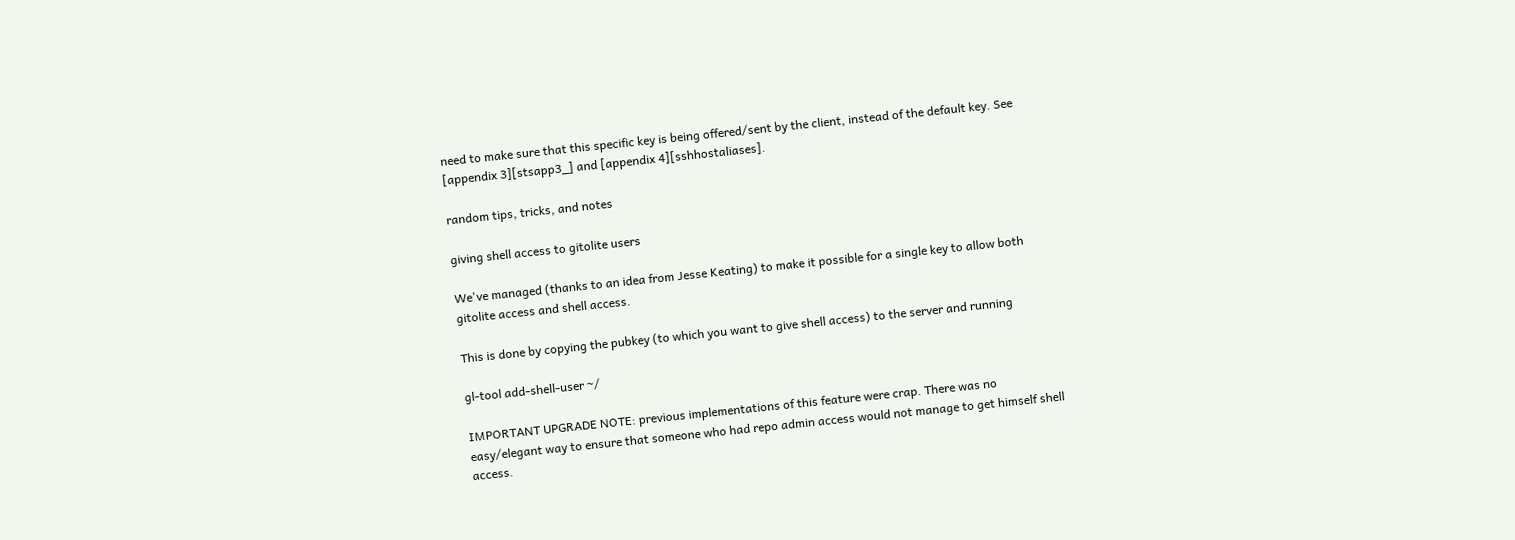need to make sure that this specific key is being offered/sent by the client, instead of the default key. See [appendix 3][stsapp3_] and [appendix 4][sshhostaliases].

random tips, tricks, and notes

giving shell access to gitolite users

We've managed (thanks to an idea from Jesse Keating) to make it possible for a single key to allow both gitolite access and shell access.

This is done by copying the pubkey (to which you want to give shell access) to the server and running

gl-tool add-shell-user ~/

IMPORTANT UPGRADE NOTE: previous implementations of this feature were crap. There was no easy/elegant way to ensure that someone who had repo admin access would not manage to get himself shell access.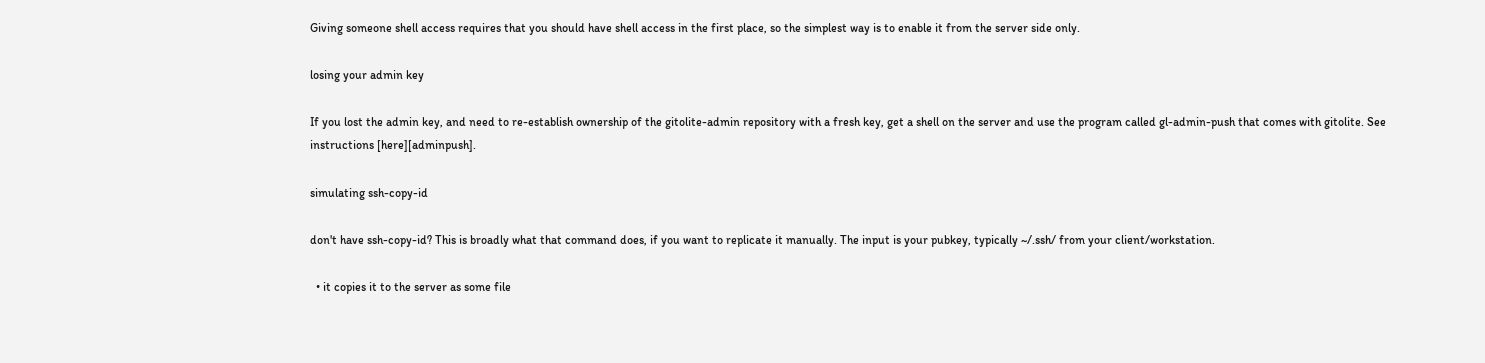Giving someone shell access requires that you should have shell access in the first place, so the simplest way is to enable it from the server side only.

losing your admin key

If you lost the admin key, and need to re-establish ownership of the gitolite-admin repository with a fresh key, get a shell on the server and use the program called gl-admin-push that comes with gitolite. See instructions [here][adminpush].

simulating ssh-copy-id

don't have ssh-copy-id? This is broadly what that command does, if you want to replicate it manually. The input is your pubkey, typically ~/.ssh/ from your client/workstation.

  • it copies it to the server as some file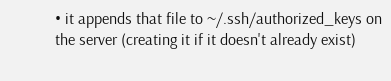• it appends that file to ~/.ssh/authorized_keys on the server (creating it if it doesn't already exist)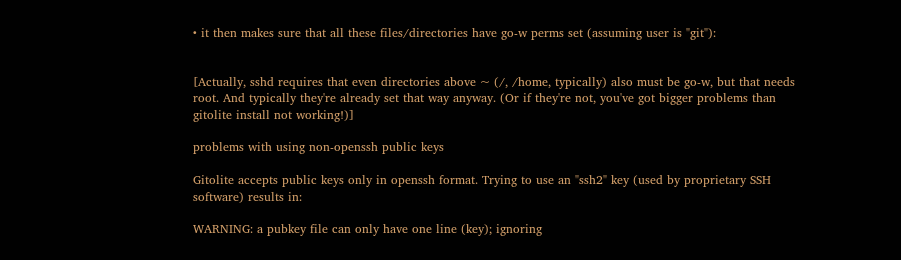• it then makes sure that all these files/directories have go-w perms set (assuming user is "git"):


[Actually, sshd requires that even directories above ~ (/, /home, typically) also must be go-w, but that needs root. And typically they're already set that way anyway. (Or if they're not, you've got bigger problems than gitolite install not working!)]

problems with using non-openssh public keys

Gitolite accepts public keys only in openssh format. Trying to use an "ssh2" key (used by proprietary SSH software) results in:

WARNING: a pubkey file can only have one line (key); ignoring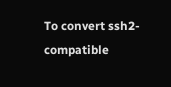To convert ssh2-compatible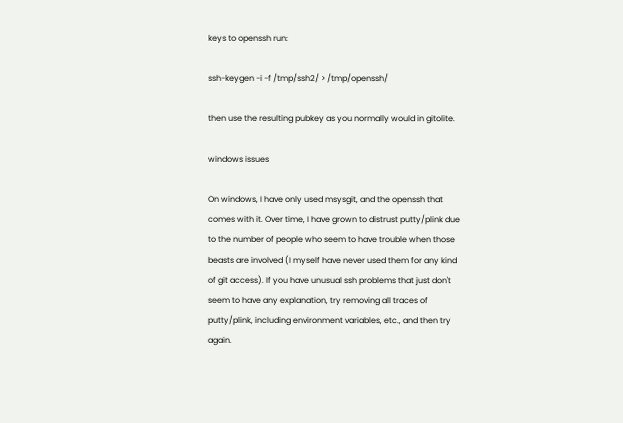keys to openssh run:

ssh-keygen -i -f /tmp/ssh2/ > /tmp/openssh/

then use the resulting pubkey as you normally would in gitolite.

windows issues

On windows, I have only used msysgit, and the openssh that comes with it. Over time, I have grown to distrust putty/plink due to the number of people who seem to have trouble when those beasts are involved (I myself have never used them for any kind of git access). If you have unusual ssh problems that just don't seem to have any explanation, try removing all traces of putty/plink, including environment variables, etc., and then try again.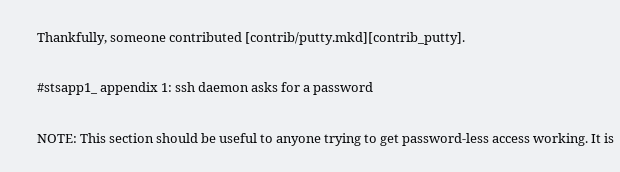Thankfully, someone contributed [contrib/putty.mkd][contrib_putty].

#stsapp1_ appendix 1: ssh daemon asks for a password

NOTE: This section should be useful to anyone trying to get password-less access working. It is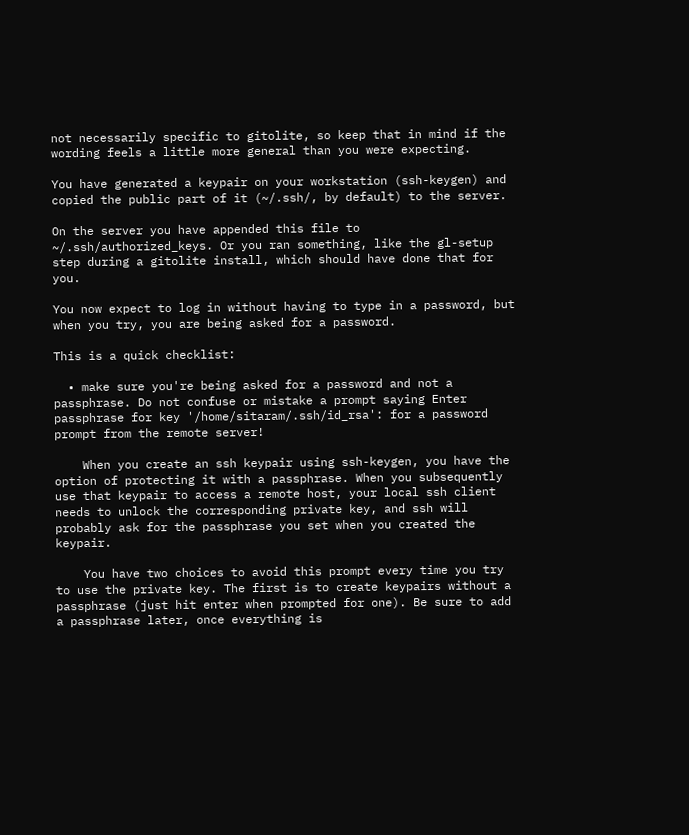not necessarily specific to gitolite, so keep that in mind if the wording feels a little more general than you were expecting.

You have generated a keypair on your workstation (ssh-keygen) and copied the public part of it (~/.ssh/, by default) to the server.

On the server you have appended this file to ~/.ssh/authorized_keys. Or you ran something, like the gl-setup step during a gitolite install, which should have done that for you.

You now expect to log in without having to type in a password, but when you try, you are being asked for a password.

This is a quick checklist:

  • make sure you're being asked for a password and not a passphrase. Do not confuse or mistake a prompt saying Enter passphrase for key '/home/sitaram/.ssh/id_rsa': for a password prompt from the remote server!

    When you create an ssh keypair using ssh-keygen, you have the option of protecting it with a passphrase. When you subsequently use that keypair to access a remote host, your local ssh client needs to unlock the corresponding private key, and ssh will probably ask for the passphrase you set when you created the keypair.

    You have two choices to avoid this prompt every time you try to use the private key. The first is to create keypairs without a passphrase (just hit enter when prompted for one). Be sure to add a passphrase later, once everything is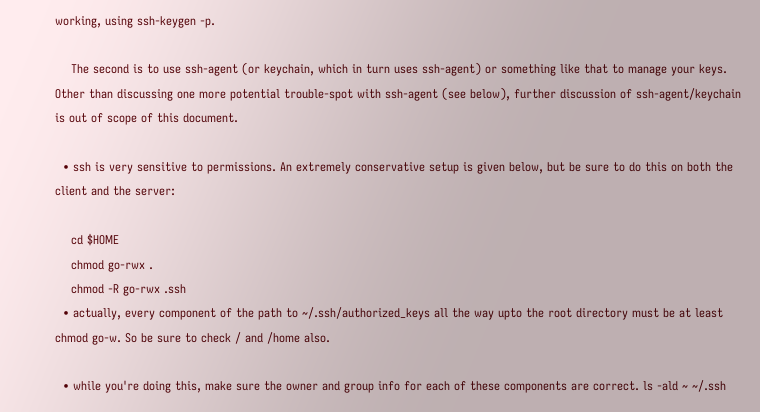working, using ssh-keygen -p.

    The second is to use ssh-agent (or keychain, which in turn uses ssh-agent) or something like that to manage your keys. Other than discussing one more potential trouble-spot with ssh-agent (see below), further discussion of ssh-agent/keychain is out of scope of this document.

  • ssh is very sensitive to permissions. An extremely conservative setup is given below, but be sure to do this on both the client and the server:

    cd $HOME
    chmod go-rwx .
    chmod -R go-rwx .ssh
  • actually, every component of the path to ~/.ssh/authorized_keys all the way upto the root directory must be at least chmod go-w. So be sure to check / and /home also.

  • while you're doing this, make sure the owner and group info for each of these components are correct. ls -ald ~ ~/.ssh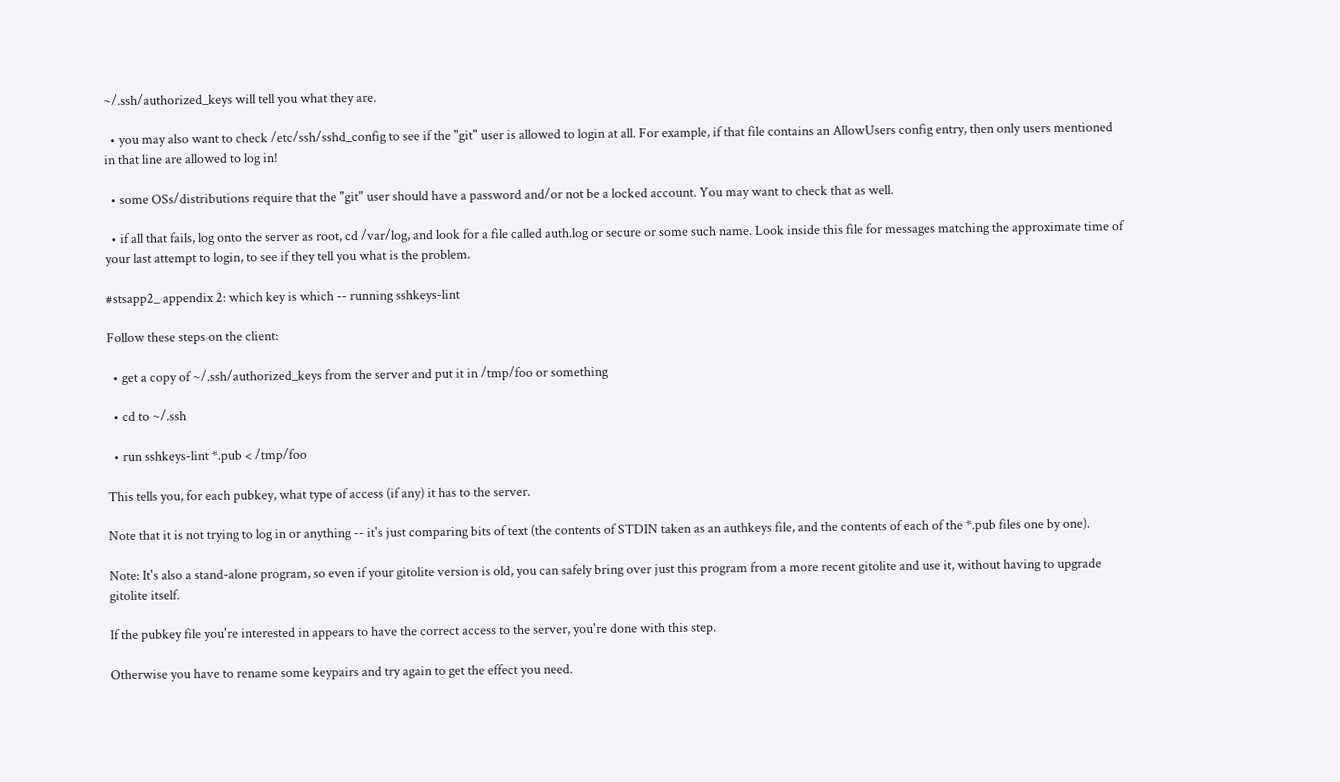~/.ssh/authorized_keys will tell you what they are.

  • you may also want to check /etc/ssh/sshd_config to see if the "git" user is allowed to login at all. For example, if that file contains an AllowUsers config entry, then only users mentioned in that line are allowed to log in!

  • some OSs/distributions require that the "git" user should have a password and/or not be a locked account. You may want to check that as well.

  • if all that fails, log onto the server as root, cd /var/log, and look for a file called auth.log or secure or some such name. Look inside this file for messages matching the approximate time of your last attempt to login, to see if they tell you what is the problem.

#stsapp2_ appendix 2: which key is which -- running sshkeys-lint

Follow these steps on the client:

  • get a copy of ~/.ssh/authorized_keys from the server and put it in /tmp/foo or something

  • cd to ~/.ssh

  • run sshkeys-lint *.pub < /tmp/foo

This tells you, for each pubkey, what type of access (if any) it has to the server.

Note that it is not trying to log in or anything -- it's just comparing bits of text (the contents of STDIN taken as an authkeys file, and the contents of each of the *.pub files one by one).

Note: It's also a stand-alone program, so even if your gitolite version is old, you can safely bring over just this program from a more recent gitolite and use it, without having to upgrade gitolite itself.

If the pubkey file you're interested in appears to have the correct access to the server, you're done with this step.

Otherwise you have to rename some keypairs and try again to get the effect you need.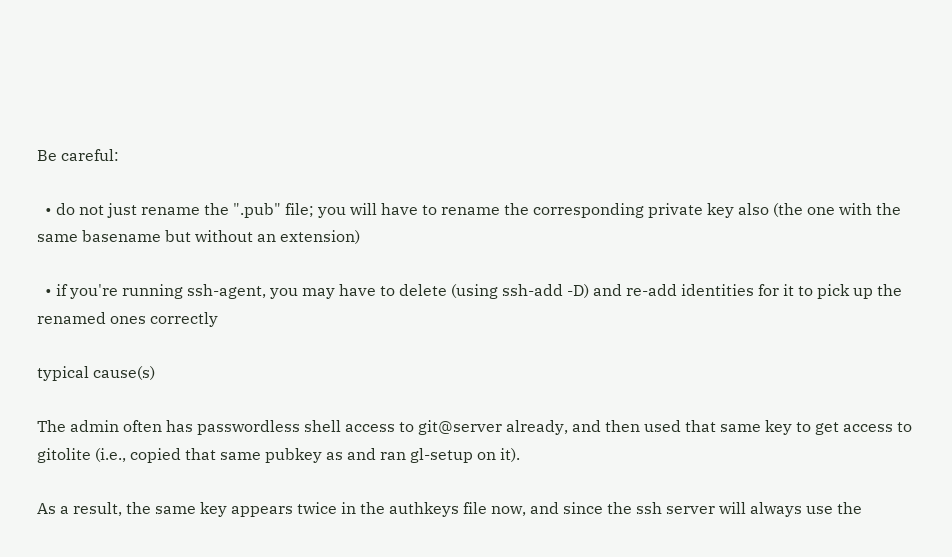Be careful:

  • do not just rename the ".pub" file; you will have to rename the corresponding private key also (the one with the same basename but without an extension)

  • if you're running ssh-agent, you may have to delete (using ssh-add -D) and re-add identities for it to pick up the renamed ones correctly

typical cause(s)

The admin often has passwordless shell access to git@server already, and then used that same key to get access to gitolite (i.e., copied that same pubkey as and ran gl-setup on it).

As a result, the same key appears twice in the authkeys file now, and since the ssh server will always use the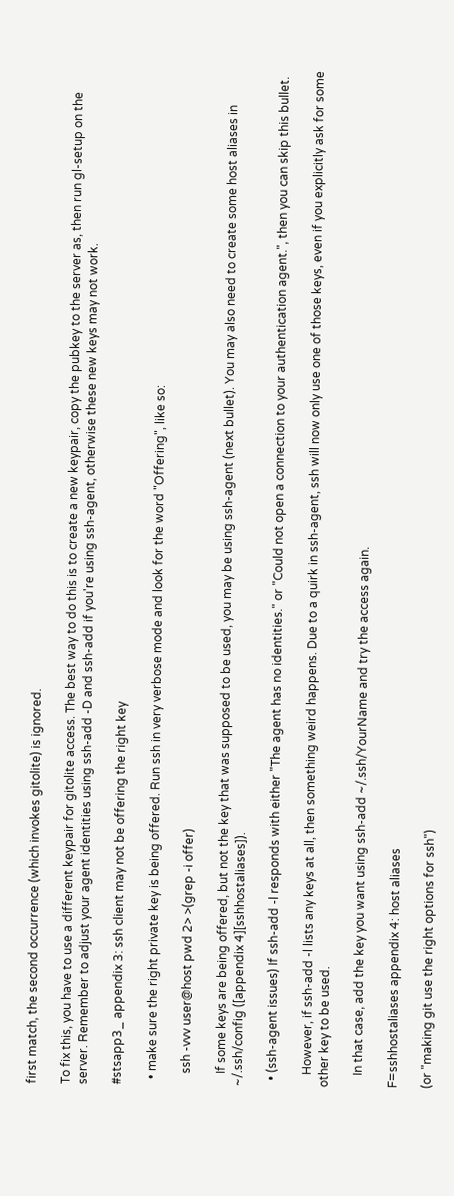first match, the second occurrence (which invokes gitolite) is ignored.

To fix this, you have to use a different keypair for gitolite access. The best way to do this is to create a new keypair, copy the pubkey to the server as, then run gl-setup on the server. Remember to adjust your agent identities using ssh-add -D and ssh-add if you're using ssh-agent, otherwise these new keys may not work.

#stsapp3_ appendix 3: ssh client may not be offering the right key

  • make sure the right private key is being offered. Run ssh in very verbose mode and look for the word "Offering", like so:

    ssh -vvv user@host pwd 2> >(grep -i offer)

    If some keys are being offered, but not the key that was supposed to be used, you may be using ssh-agent (next bullet). You may also need to create some host aliases in ~/.ssh/config ([appendix 4][sshhostaliases]).

  • (ssh-agent issues) If ssh-add -l responds with either "The agent has no identities." or "Could not open a connection to your authentication agent.", then you can skip this bullet.

    However, if ssh-add -l lists any keys at all, then something weird happens. Due to a quirk in ssh-agent, ssh will now only use one of those keys, even if you explicitly ask for some other key to be used.

    In that case, add the key you want using ssh-add ~/.ssh/YourName and try the access again.

F=sshhostaliases appendix 4: host aliases

(or "making git use the right options for ssh")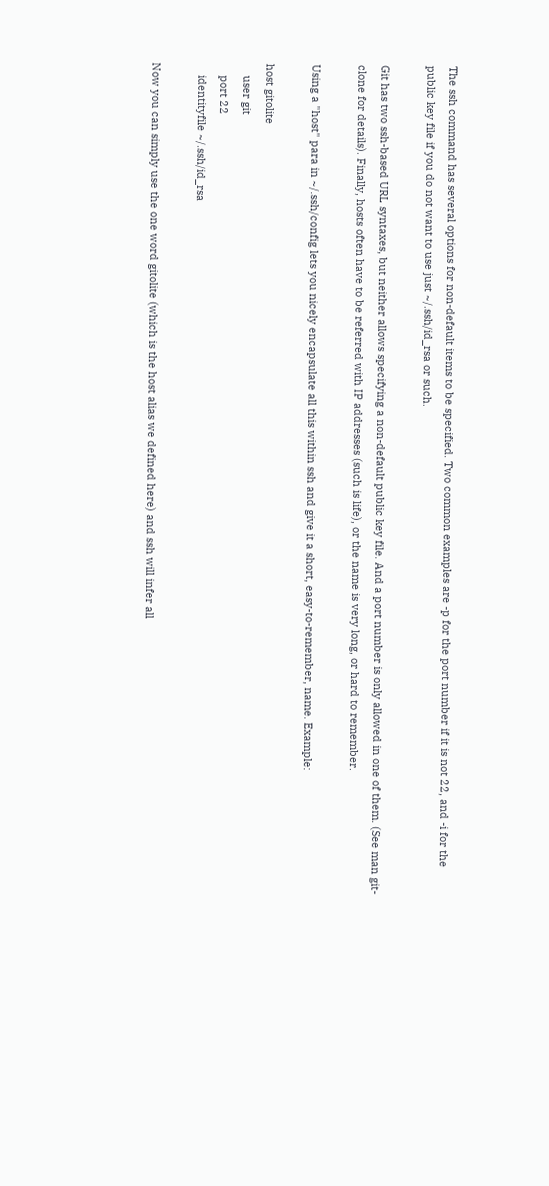The ssh command has several options for non-default items to be specified. Two common examples are -p for the port number if it is not 22, and -i for the public key file if you do not want to use just ~/.ssh/id_rsa or such.

Git has two ssh-based URL syntaxes, but neither allows specifying a non-default public key file. And a port number is only allowed in one of them. (See man git-clone for details). Finally, hosts often have to be referred with IP addresses (such is life), or the name is very long, or hard to remember.

Using a "host" para in ~/.ssh/config lets you nicely encapsulate all this within ssh and give it a short, easy-to-remember, name. Example:

host gitolite
    user git
    port 22
    identityfile ~/.ssh/id_rsa

Now you can simply use the one word gitolite (which is the host alias we defined here) and ssh will infer all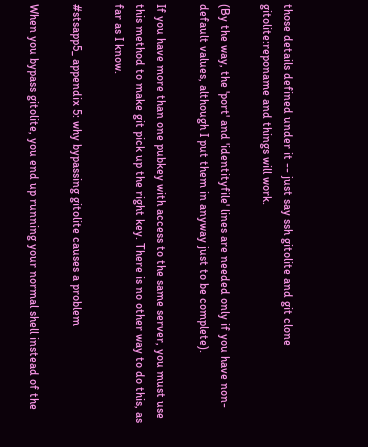those details defined under it -- just say ssh gitolite and git clone gitolite:reponame and things will work.

(By the way, the 'port' and 'identityfile' lines are needed only if you have non-default values, although I put them in anyway just to be complete).

If you have more than one pubkey with access to the same server, you must use this method to make git pick up the right key. There is no other way to do this, as far as I know.

#stsapp5_ appendix 5: why bypassing gitolite causes a problem

When you bypass gitolite, you end up running your normal shell instead of the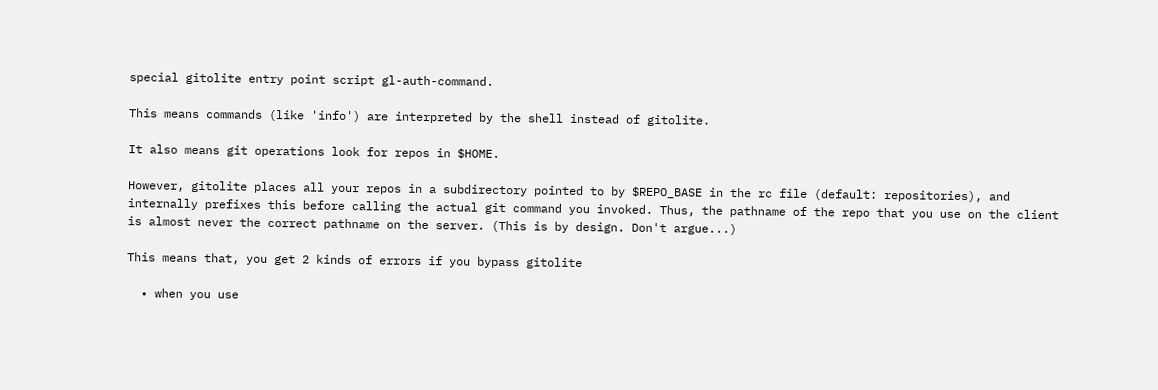special gitolite entry point script gl-auth-command.

This means commands (like 'info') are interpreted by the shell instead of gitolite.

It also means git operations look for repos in $HOME.

However, gitolite places all your repos in a subdirectory pointed to by $REPO_BASE in the rc file (default: repositories), and internally prefixes this before calling the actual git command you invoked. Thus, the pathname of the repo that you use on the client is almost never the correct pathname on the server. (This is by design. Don't argue...)

This means that, you get 2 kinds of errors if you bypass gitolite

  • when you use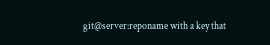git@server:reponame with a key that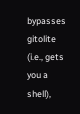bypasses gitolite (i.e., gets you a shell),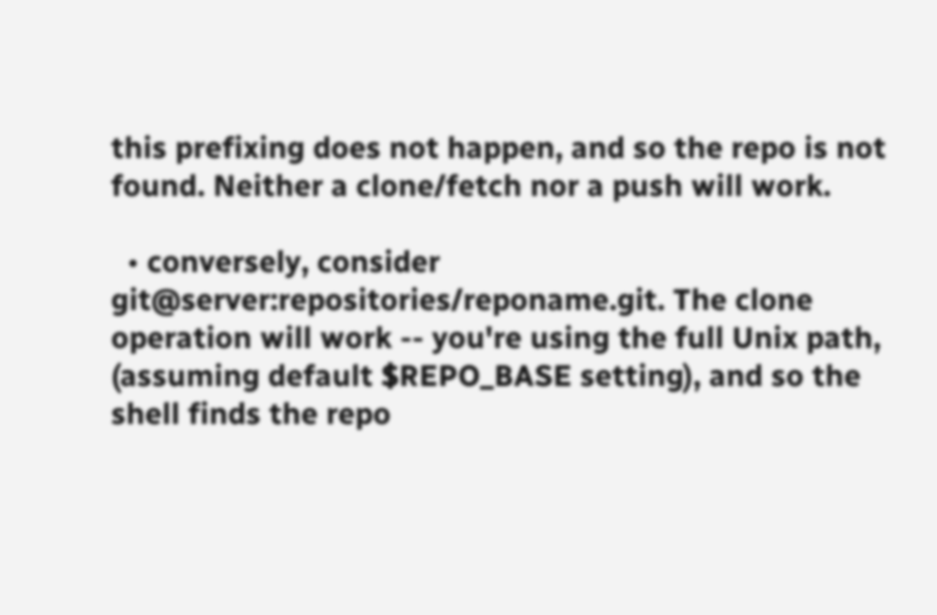this prefixing does not happen, and so the repo is not found. Neither a clone/fetch nor a push will work.

  • conversely, consider git@server:repositories/reponame.git. The clone operation will work -- you're using the full Unix path, (assuming default $REPO_BASE setting), and so the shell finds the repo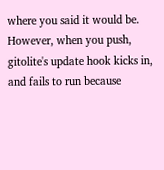where you said it would be. However, when you push, gitolite's update hook kicks in, and fails to run because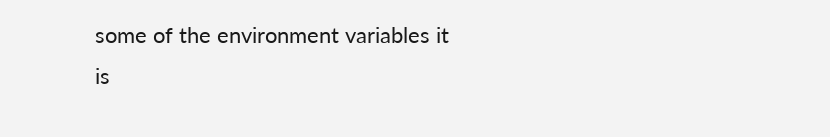some of the environment variables it is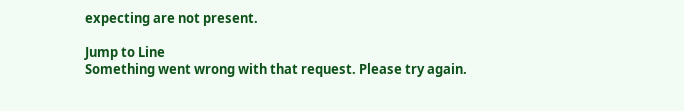expecting are not present.

Jump to Line
Something went wrong with that request. Please try again.